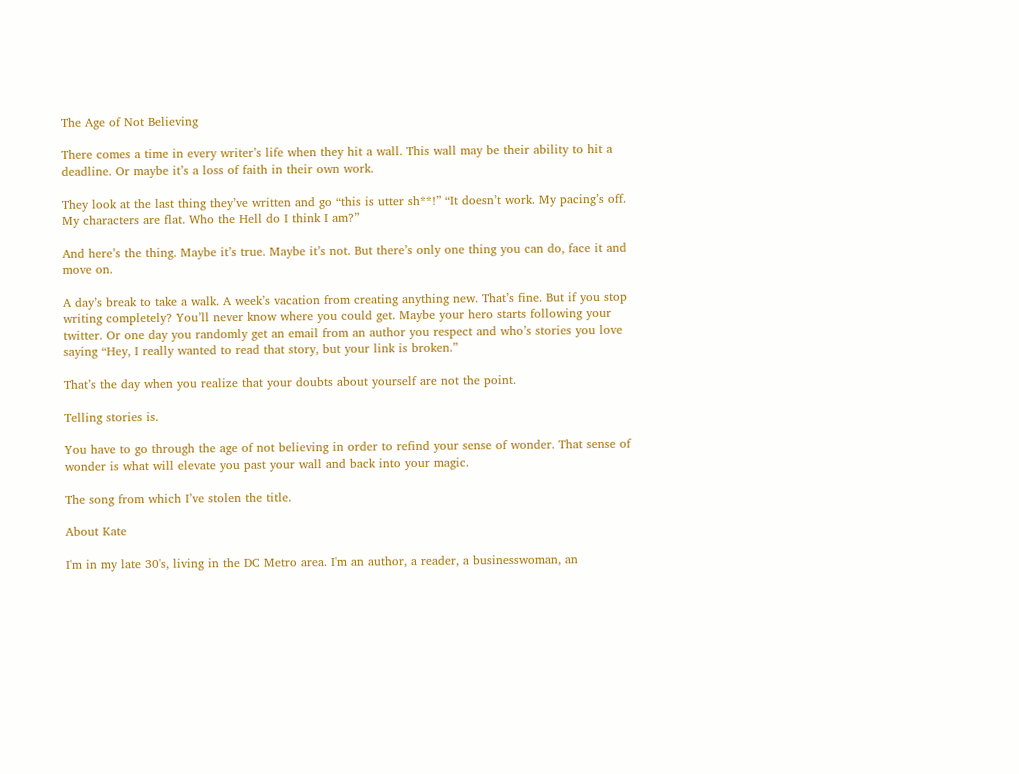The Age of Not Believing

There comes a time in every writer’s life when they hit a wall. This wall may be their ability to hit a deadline. Or maybe it’s a loss of faith in their own work.

They look at the last thing they’ve written and go “this is utter sh**!” “It doesn’t work. My pacing’s off. My characters are flat. Who the Hell do I think I am?”

And here’s the thing. Maybe it’s true. Maybe it’s not. But there’s only one thing you can do, face it and move on.

A day’s break to take a walk. A week’s vacation from creating anything new. That’s fine. But if you stop writing completely? You’ll never know where you could get. Maybe your hero starts following your twitter. Or one day you randomly get an email from an author you respect and who’s stories you love saying “Hey, I really wanted to read that story, but your link is broken.”

That’s the day when you realize that your doubts about yourself are not the point.

Telling stories is.

You have to go through the age of not believing in order to refind your sense of wonder. That sense of wonder is what will elevate you past your wall and back into your magic.

The song from which I’ve stolen the title.

About Kate

I'm in my late 30's, living in the DC Metro area. I'm an author, a reader, a businesswoman, an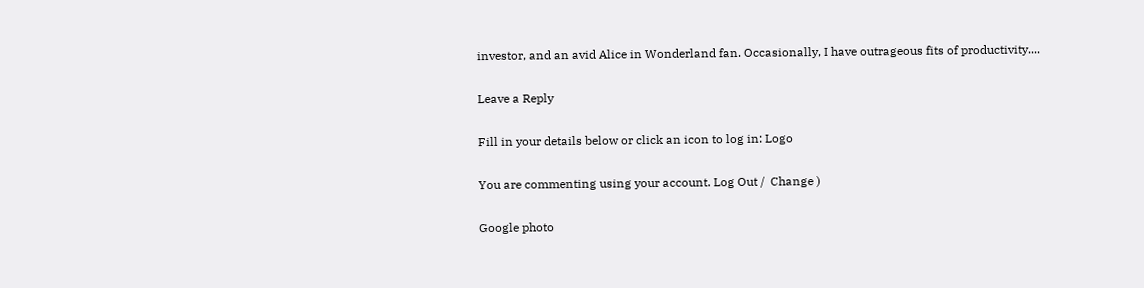investor, and an avid Alice in Wonderland fan. Occasionally, I have outrageous fits of productivity....

Leave a Reply

Fill in your details below or click an icon to log in: Logo

You are commenting using your account. Log Out /  Change )

Google photo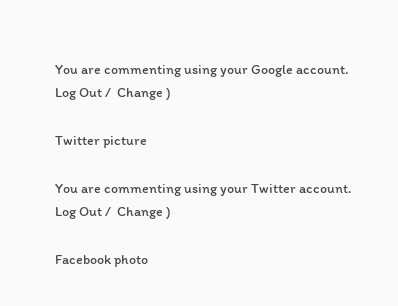You are commenting using your Google account. Log Out /  Change )

Twitter picture

You are commenting using your Twitter account. Log Out /  Change )

Facebook photo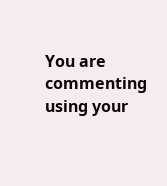You are commenting using your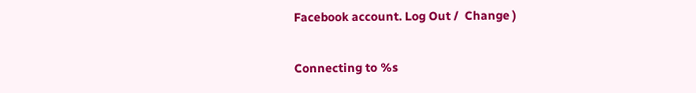Facebook account. Log Out /  Change )

Connecting to %s